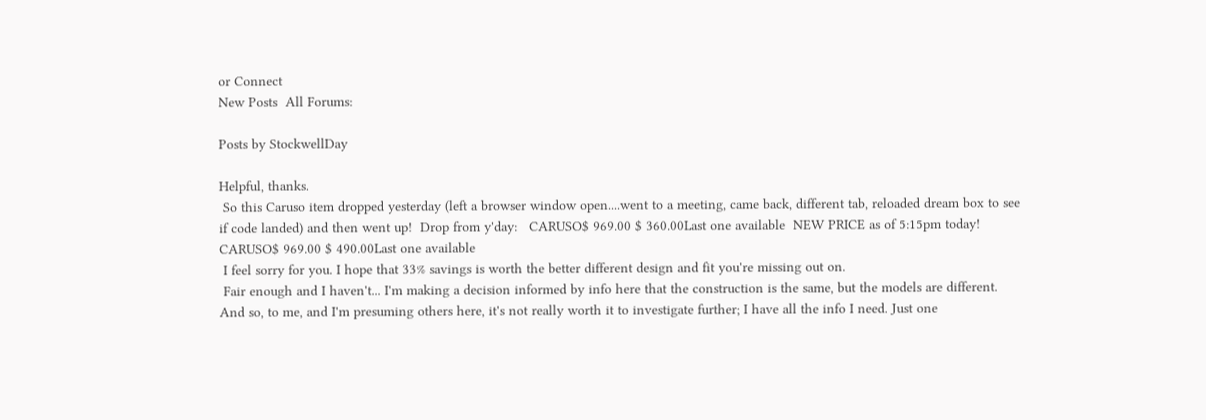or Connect
New Posts  All Forums:

Posts by StockwellDay

Helpful, thanks.
 So this Caruso item dropped yesterday (left a browser window open....went to a meeting, came back, different tab, reloaded dream box to see if code landed) and then went up!  Drop from y'day:   CARUSO$ 969.00 $ 360.00Last one available  NEW PRICE as of 5:15pm today!   CARUSO$ 969.00 $ 490.00Last one available
 I feel sorry for you. I hope that 33% savings is worth the better different design and fit you're missing out on.
 Fair enough and I haven't... I'm making a decision informed by info here that the construction is the same, but the models are different. And so, to me, and I'm presuming others here, it's not really worth it to investigate further; I have all the info I need. Just one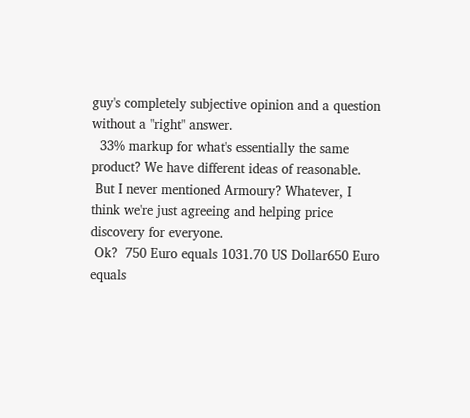guy's completely subjective opinion and a question without a "right" answer.
  33% markup for what's essentially the same product? We have different ideas of reasonable.
 But I never mentioned Armoury? Whatever, I think we're just agreeing and helping price discovery for everyone.
 Ok?  750 Euro equals 1031.70 US Dollar650 Euro equals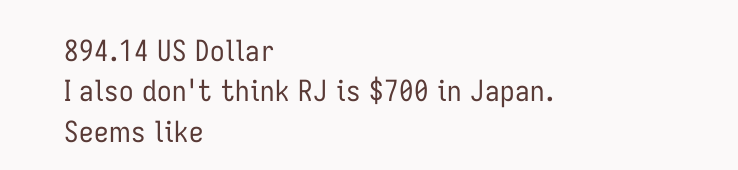894.14 US Dollar
I also don't think RJ is $700 in Japan. Seems like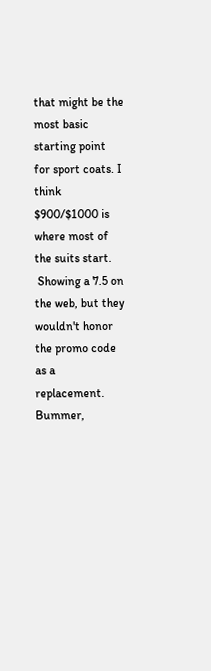that might be the most basic starting point for sport coats. I think $900/$1000 is where most of the suits start.
 Showing a 7.5 on the web, but they wouldn't honor the promo code as a replacement. Bummer,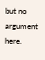but no argument here.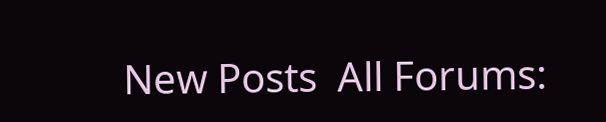New Posts  All Forums: